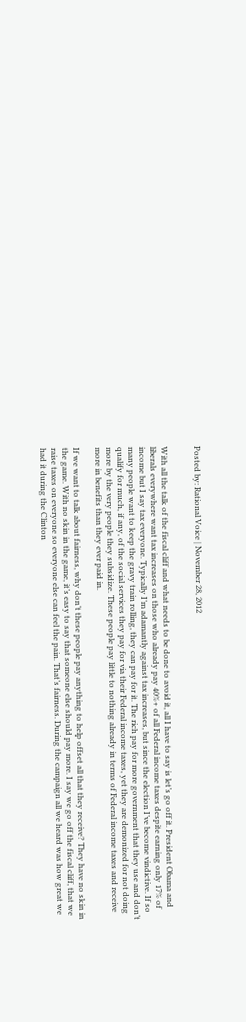Posted by: Rational Voice | November 28, 2012


With all the talk of the fiscal cliff and what needs to be done to avoid it, all I have to say is let’s go off it. President Obama and liberals everywhere want tax increases on those who already pay 40%+ of all Federal income taxes despite earning only 17% of income but I say tax everyone. Typically I’m adamantly against tax increases, but since the election I’ve become vindictive. If so many people want to keep the gravy train rolling, they can pay for it. The rich pay for more government that they use and don’t qualify for much, if any, of the social services they pay for via their Federal income taxes, yet they are demonized for not doing more by the very people they subsidize. These people pay little to nothing already in terms of Federal income taxes and receive more in benefits than they ever paid in.

If we want to talk about fairness, why don’t these people pay anything to help offset all that they receive? They have no skin in the game. With no skin in the game, it’s easy to say that someone else should pay more. I say we go off the fiscal cliff, that we raise taxes on everyone so everyone else can feel the pain. That’s fairness. During the campaign all we heard was how great we had it during the Clinton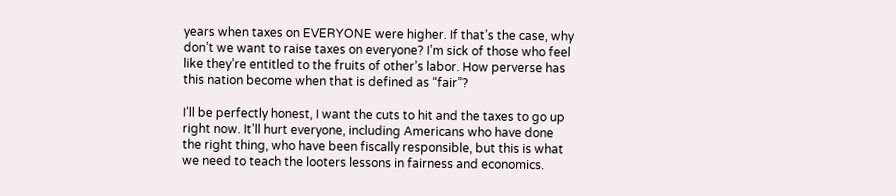years when taxes on EVERYONE were higher. If that’s the case, why don’t we want to raise taxes on everyone? I’m sick of those who feel like they’re entitled to the fruits of other’s labor. How perverse has this nation become when that is defined as “fair”?

I’ll be perfectly honest, I want the cuts to hit and the taxes to go up right now. It’ll hurt everyone, including Americans who have done the right thing, who have been fiscally responsible, but this is what we need to teach the looters lessons in fairness and economics.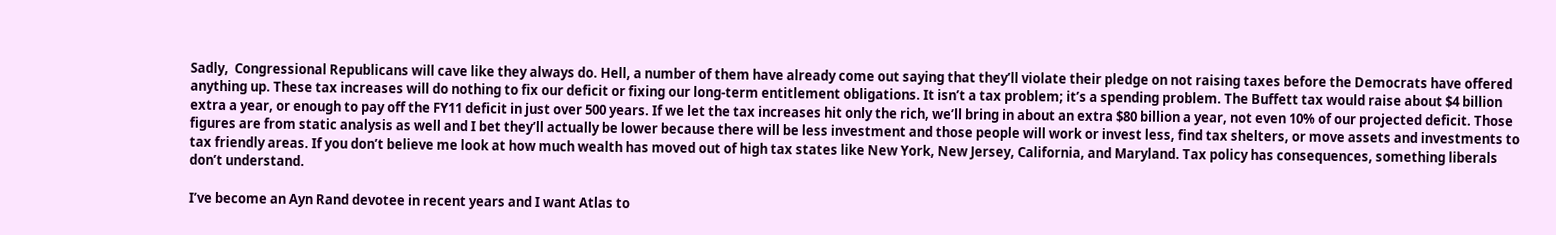Sadly,  Congressional Republicans will cave like they always do. Hell, a number of them have already come out saying that they’ll violate their pledge on not raising taxes before the Democrats have offered anything up. These tax increases will do nothing to fix our deficit or fixing our long-term entitlement obligations. It isn’t a tax problem; it’s a spending problem. The Buffett tax would raise about $4 billion extra a year, or enough to pay off the FY11 deficit in just over 500 years. If we let the tax increases hit only the rich, we’ll bring in about an extra $80 billion a year, not even 10% of our projected deficit. Those figures are from static analysis as well and I bet they’ll actually be lower because there will be less investment and those people will work or invest less, find tax shelters, or move assets and investments to tax friendly areas. If you don’t believe me look at how much wealth has moved out of high tax states like New York, New Jersey, California, and Maryland. Tax policy has consequences, something liberals don’t understand.

I’ve become an Ayn Rand devotee in recent years and I want Atlas to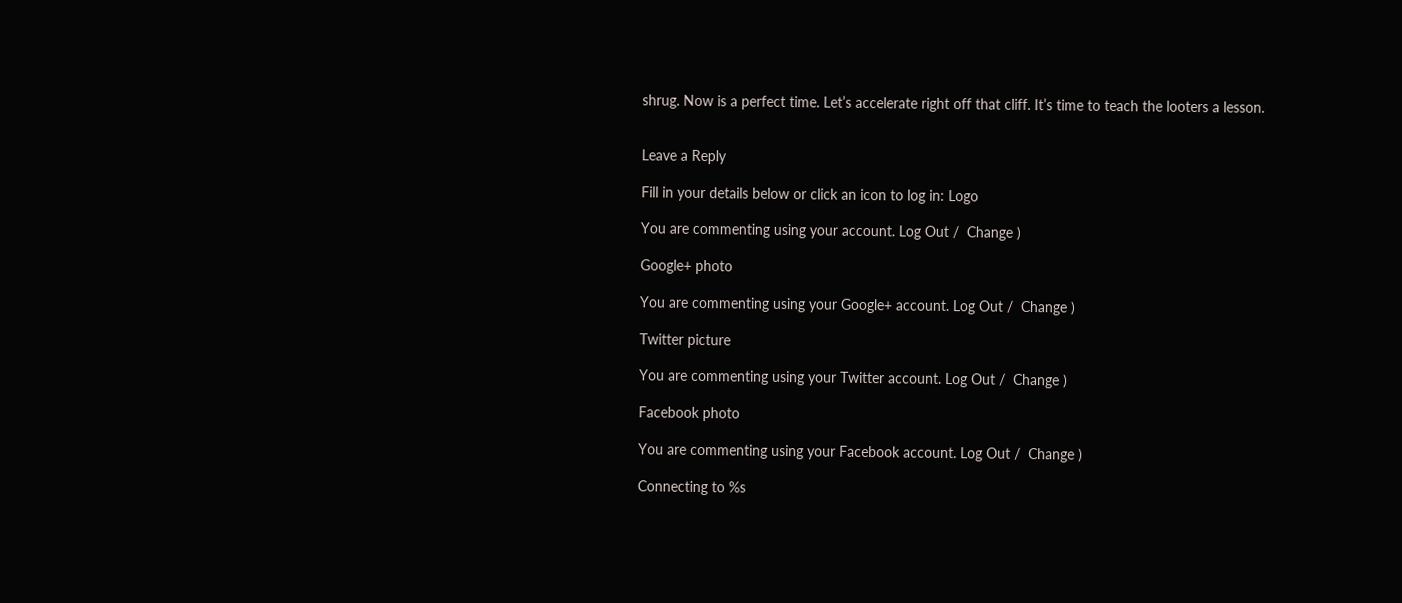shrug. Now is a perfect time. Let’s accelerate right off that cliff. It’s time to teach the looters a lesson.


Leave a Reply

Fill in your details below or click an icon to log in: Logo

You are commenting using your account. Log Out /  Change )

Google+ photo

You are commenting using your Google+ account. Log Out /  Change )

Twitter picture

You are commenting using your Twitter account. Log Out /  Change )

Facebook photo

You are commenting using your Facebook account. Log Out /  Change )

Connecting to %s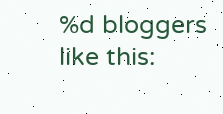%d bloggers like this: